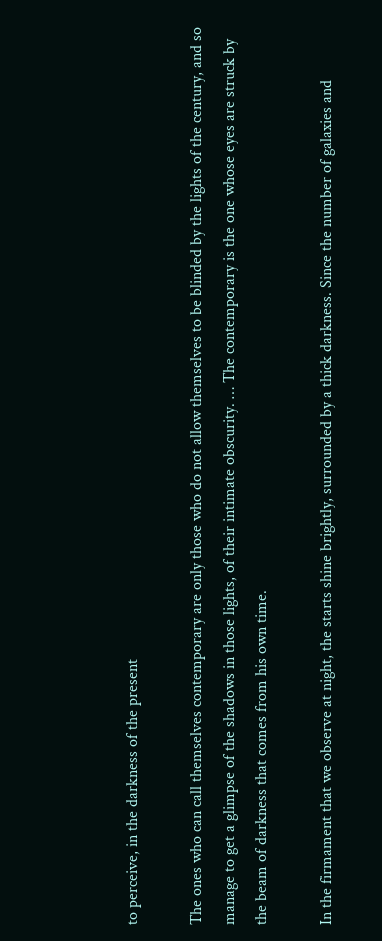to perceive, in the darkness of the present

The ones who can call themselves contemporary are only those who do not allow themselves to be blinded by the lights of the century, and so manage to get a glimpse of the shadows in those lights, of their intimate obscurity. … The contemporary is the one whose eyes are struck by the beam of darkness that comes from his own time.

In the firmament that we observe at night, the starts shine brightly, surrounded by a thick darkness. Since the number of galaxies and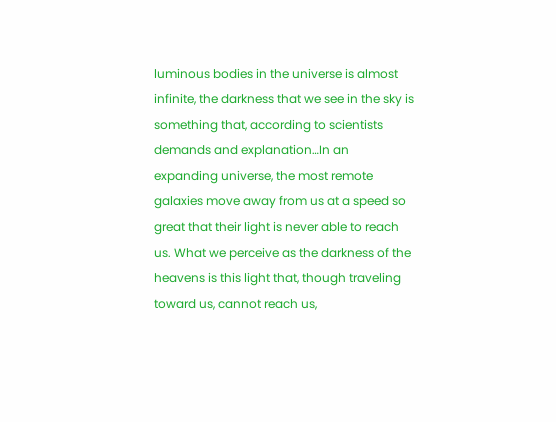luminous bodies in the universe is almost infinite, the darkness that we see in the sky is something that, according to scientists demands and explanation…In an expanding universe, the most remote galaxies move away from us at a speed so great that their light is never able to reach us. What we perceive as the darkness of the heavens is this light that, though traveling toward us, cannot reach us,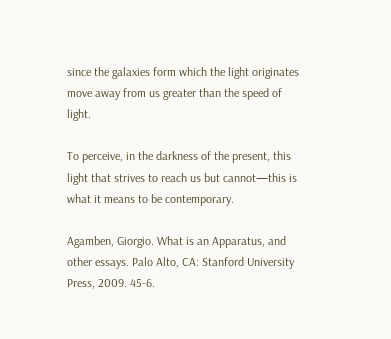since the galaxies form which the light originates move away from us greater than the speed of light.

To perceive, in the darkness of the present, this light that strives to reach us but cannot—this is what it means to be contemporary.

Agamben, Giorgio. What is an Apparatus, and other essays. Palo Alto, CA: Stanford University Press, 2009. 45-6.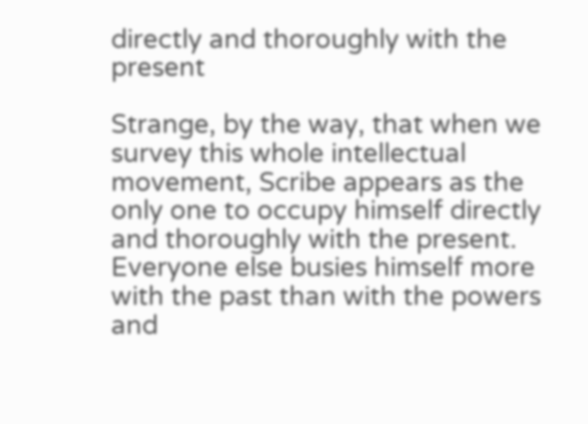directly and thoroughly with the present

Strange, by the way, that when we survey this whole intellectual movement, Scribe appears as the only one to occupy himself directly and thoroughly with the present. Everyone else busies himself more with the past than with the powers and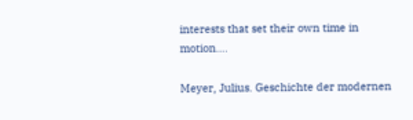interests that set their own time in motion….

Meyer, Julius. Geschichte der modernen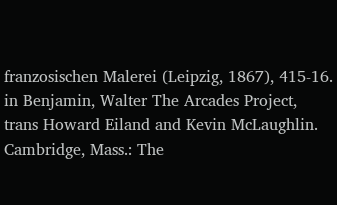franzosischen Malerei (Leipzig, 1867), 415-16. in Benjamin, Walter The Arcades Project, trans Howard Eiland and Kevin McLaughlin. Cambridge, Mass.: The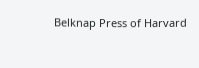Belknap Press of Harvard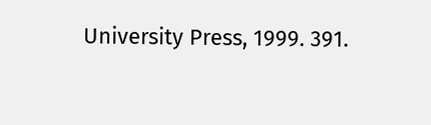University Press, 1999. 391.